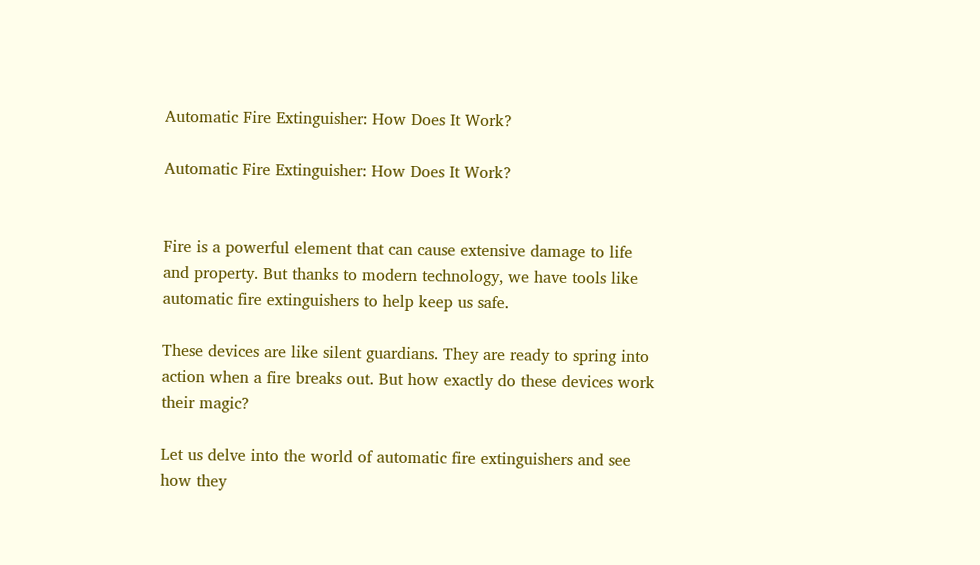Automatic Fire Extinguisher: How Does It Work?

Automatic Fire Extinguisher: How Does It Work?


Fire is a powerful element that can cause extensive damage to life and property. But thanks to modern technology, we have tools like automatic fire extinguishers to help keep us safe.

These devices are like silent guardians. They are ready to spring into action when a fire breaks out. But how exactly do these devices work their magic?

Let us delve into the world of automatic fire extinguishers and see how they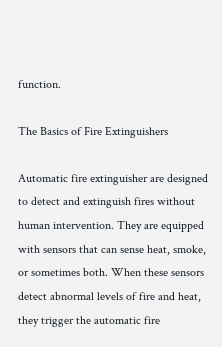function.

The Basics of Fire Extinguishers

Automatic fire extinguisher are designed to detect and extinguish fires without human intervention. They are equipped with sensors that can sense heat, smoke, or sometimes both. When these sensors detect abnormal levels of fire and heat, they trigger the automatic fire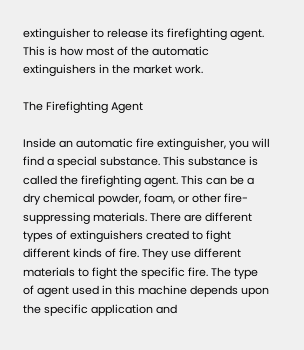extinguisher to release its firefighting agent. This is how most of the automatic extinguishers in the market work.

The Firefighting Agent

Inside an automatic fire extinguisher, you will find a special substance. This substance is called the firefighting agent. This can be a dry chemical powder, foam, or other fire-suppressing materials. There are different types of extinguishers created to fight different kinds of fire. They use different materials to fight the specific fire. The type of agent used in this machine depends upon the specific application and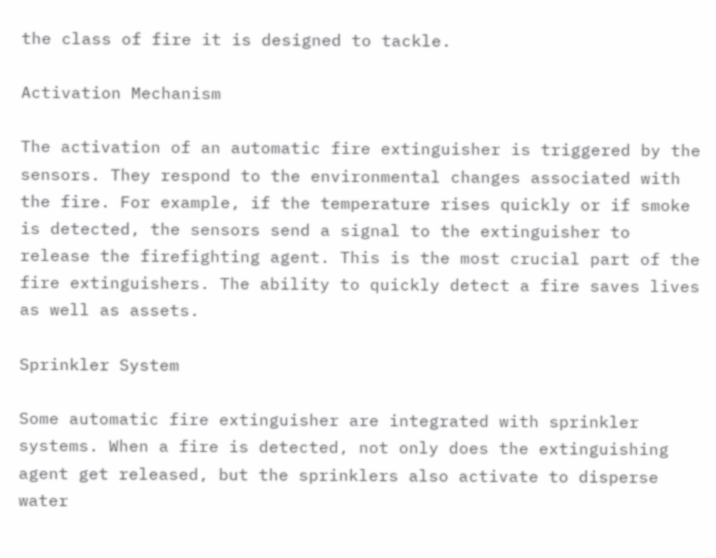the class of fire it is designed to tackle.

Activation Mechanism

The activation of an automatic fire extinguisher is triggered by the sensors. They respond to the environmental changes associated with the fire. For example, if the temperature rises quickly or if smoke is detected, the sensors send a signal to the extinguisher to release the firefighting agent. This is the most crucial part of the fire extinguishers. The ability to quickly detect a fire saves lives as well as assets.

Sprinkler System

Some automatic fire extinguisher are integrated with sprinkler systems. When a fire is detected, not only does the extinguishing agent get released, but the sprinklers also activate to disperse water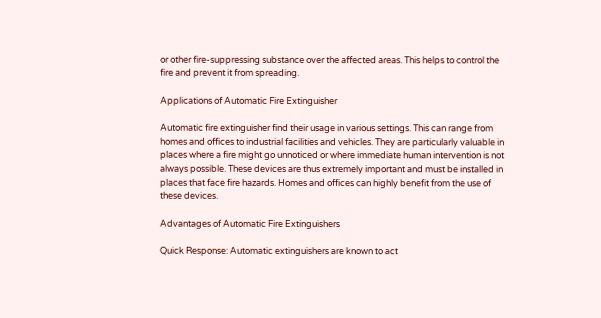or other fire-suppressing substance over the affected areas. This helps to control the fire and prevent it from spreading.

Applications of Automatic Fire Extinguisher

Automatic fire extinguisher find their usage in various settings. This can range from homes and offices to industrial facilities and vehicles. They are particularly valuable in places where a fire might go unnoticed or where immediate human intervention is not always possible. These devices are thus extremely important and must be installed in places that face fire hazards. Homes and offices can highly benefit from the use of these devices.

Advantages of Automatic Fire Extinguishers

Quick Response: Automatic extinguishers are known to act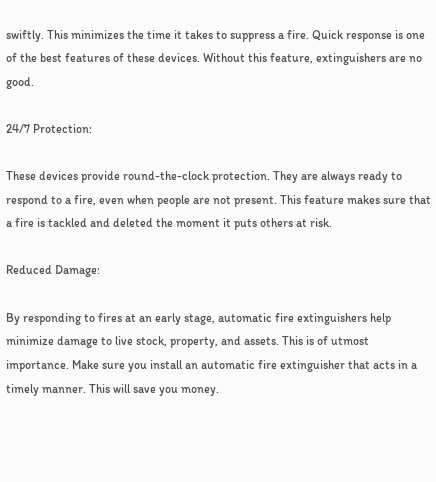swiftly. This minimizes the time it takes to suppress a fire. Quick response is one of the best features of these devices. Without this feature, extinguishers are no good.

24/7 Protection:

These devices provide round-the-clock protection. They are always ready to respond to a fire, even when people are not present. This feature makes sure that a fire is tackled and deleted the moment it puts others at risk.

Reduced Damage:

By responding to fires at an early stage, automatic fire extinguishers help minimize damage to live stock, property, and assets. This is of utmost importance. Make sure you install an automatic fire extinguisher that acts in a timely manner. This will save you money.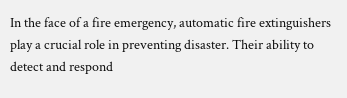In the face of a fire emergency, automatic fire extinguishers play a crucial role in preventing disaster. Their ability to detect and respond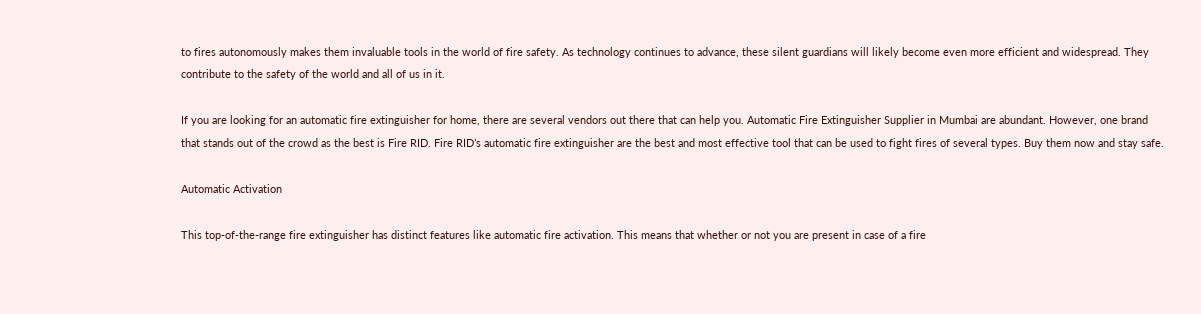to fires autonomously makes them invaluable tools in the world of fire safety. As technology continues to advance, these silent guardians will likely become even more efficient and widespread. They contribute to the safety of the world and all of us in it.

If you are looking for an automatic fire extinguisher for home, there are several vendors out there that can help you. Automatic Fire Extinguisher Supplier in Mumbai are abundant. However, one brand that stands out of the crowd as the best is Fire RID. Fire RID’s automatic fire extinguisher are the best and most effective tool that can be used to fight fires of several types. Buy them now and stay safe.

Automatic Activation

This top-of-the-range fire extinguisher has distinct features like automatic fire activation. This means that whether or not you are present in case of a fire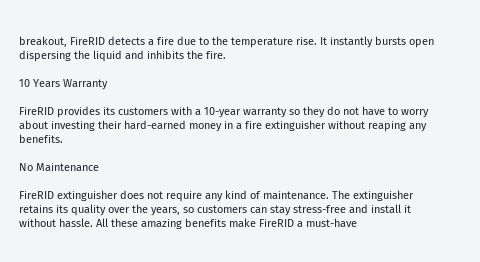breakout, FireRID detects a fire due to the temperature rise. It instantly bursts open dispersing the liquid and inhibits the fire.

10 Years Warranty

FireRID provides its customers with a 10-year warranty so they do not have to worry about investing their hard-earned money in a fire extinguisher without reaping any benefits.

No Maintenance

FireRID extinguisher does not require any kind of maintenance. The extinguisher retains its quality over the years, so customers can stay stress-free and install it without hassle. All these amazing benefits make FireRID a must-have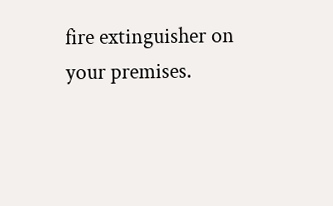fire extinguisher on your premises.